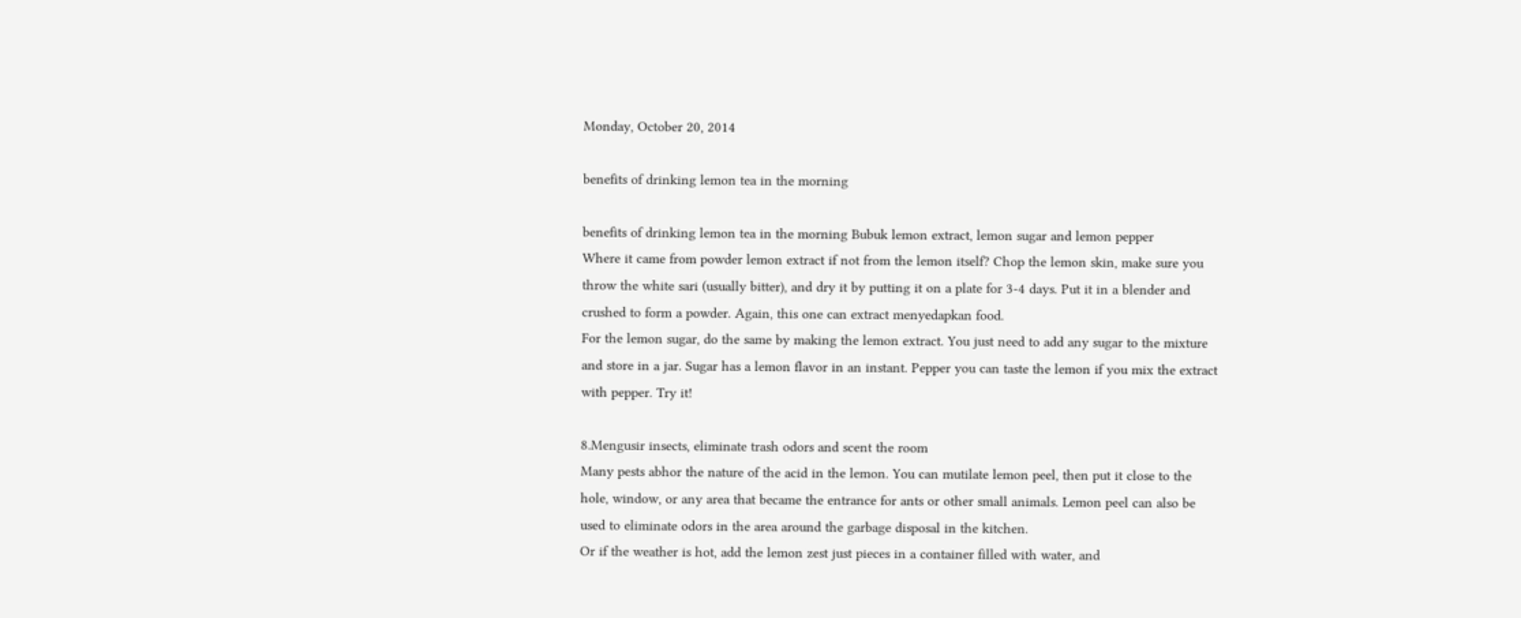Monday, October 20, 2014

benefits of drinking lemon tea in the morning

benefits of drinking lemon tea in the morning Bubuk lemon extract, lemon sugar and lemon pepper
Where it came from powder lemon extract if not from the lemon itself? Chop the lemon skin, make sure you throw the white sari (usually bitter), and dry it by putting it on a plate for 3-4 days. Put it in a blender and crushed to form a powder. Again, this one can extract menyedapkan food.
For the lemon sugar, do the same by making the lemon extract. You just need to add any sugar to the mixture and store in a jar. Sugar has a lemon flavor in an instant. Pepper you can taste the lemon if you mix the extract with pepper. Try it!

8.Mengusir insects, eliminate trash odors and scent the room
Many pests abhor the nature of the acid in the lemon. You can mutilate lemon peel, then put it close to the hole, window, or any area that became the entrance for ants or other small animals. Lemon peel can also be used to eliminate odors in the area around the garbage disposal in the kitchen.
Or if the weather is hot, add the lemon zest just pieces in a container filled with water, and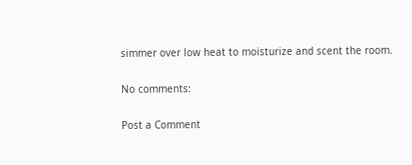simmer over low heat to moisturize and scent the room.

No comments:

Post a Comment